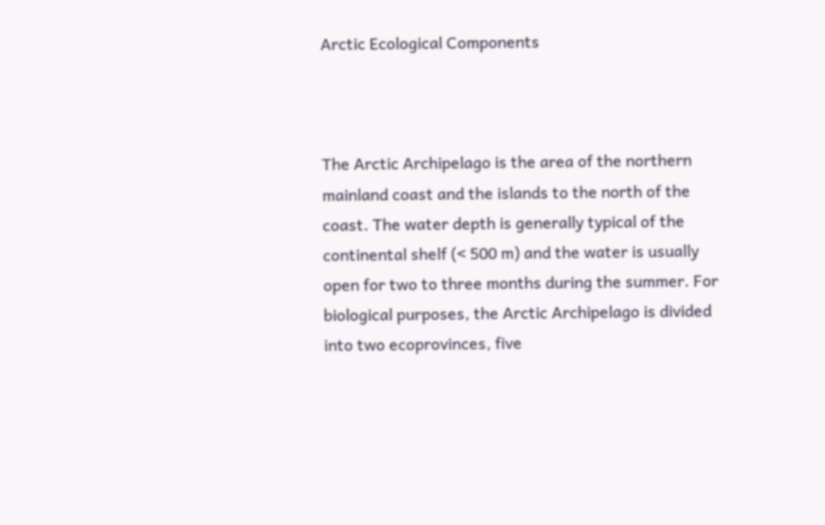Arctic Ecological Components



The Arctic Archipelago is the area of the northern mainland coast and the islands to the north of the coast. The water depth is generally typical of the continental shelf (< 500 m) and the water is usually open for two to three months during the summer. For biological purposes, the Arctic Archipelago is divided into two ecoprovinces, five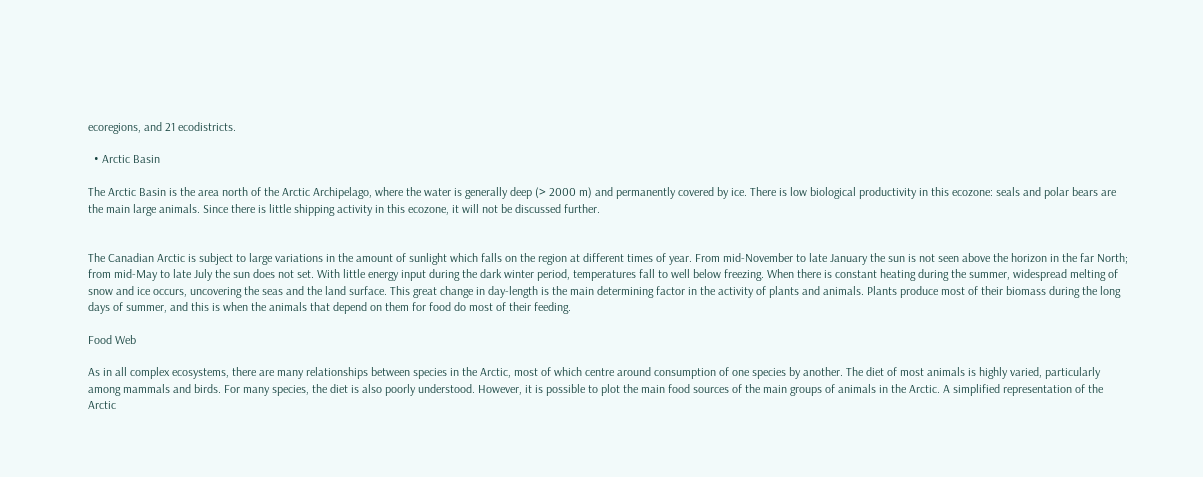ecoregions, and 21 ecodistricts.

  • Arctic Basin

The Arctic Basin is the area north of the Arctic Archipelago, where the water is generally deep (> 2000 m) and permanently covered by ice. There is low biological productivity in this ecozone: seals and polar bears are the main large animals. Since there is little shipping activity in this ecozone, it will not be discussed further.


The Canadian Arctic is subject to large variations in the amount of sunlight which falls on the region at different times of year. From mid-November to late January the sun is not seen above the horizon in the far North; from mid-May to late July the sun does not set. With little energy input during the dark winter period, temperatures fall to well below freezing. When there is constant heating during the summer, widespread melting of snow and ice occurs, uncovering the seas and the land surface. This great change in day-length is the main determining factor in the activity of plants and animals. Plants produce most of their biomass during the long days of summer, and this is when the animals that depend on them for food do most of their feeding.

Food Web

As in all complex ecosystems, there are many relationships between species in the Arctic, most of which centre around consumption of one species by another. The diet of most animals is highly varied, particularly among mammals and birds. For many species, the diet is also poorly understood. However, it is possible to plot the main food sources of the main groups of animals in the Arctic. A simplified representation of the Arctic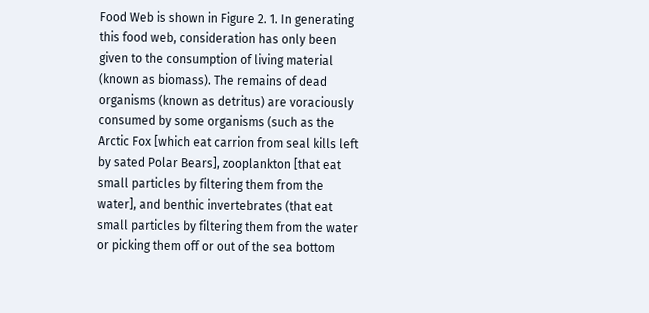Food Web is shown in Figure 2. 1. In generating this food web, consideration has only been given to the consumption of living material (known as biomass). The remains of dead organisms (known as detritus) are voraciously consumed by some organisms (such as the Arctic Fox [which eat carrion from seal kills left by sated Polar Bears], zooplankton [that eat small particles by filtering them from the water], and benthic invertebrates (that eat small particles by filtering them from the water or picking them off or out of the sea bottom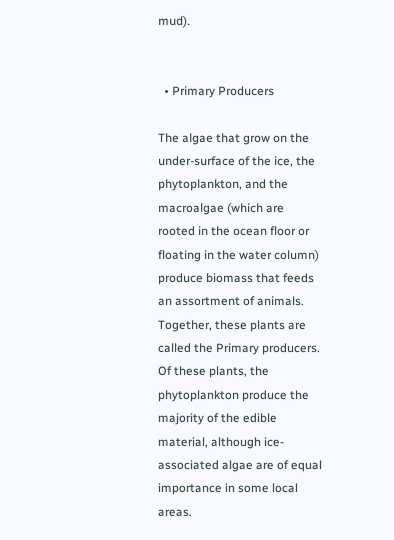mud).


  • Primary Producers

The algae that grow on the under-surface of the ice, the phytoplankton, and the macroalgae (which are rooted in the ocean floor or floating in the water column) produce biomass that feeds an assortment of animals. Together, these plants are called the Primary producers. Of these plants, the phytoplankton produce the majority of the edible material, although ice-associated algae are of equal importance in some local areas.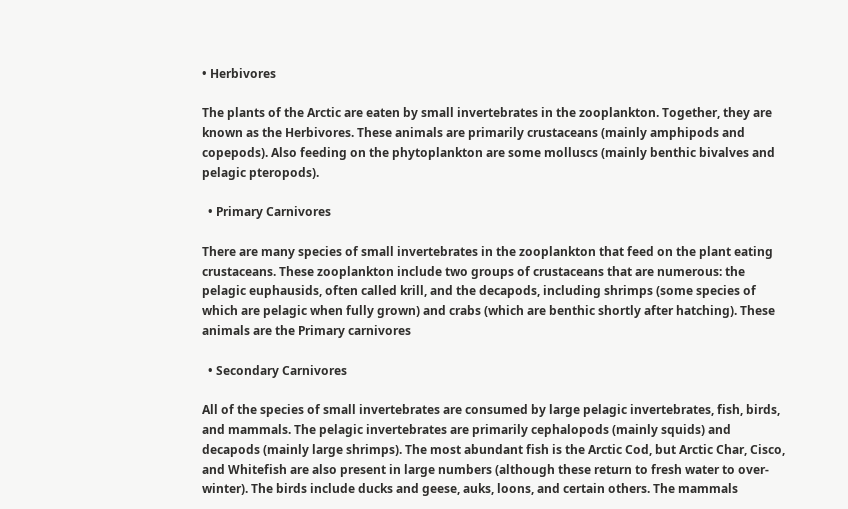• Herbivores

The plants of the Arctic are eaten by small invertebrates in the zooplankton. Together, they are known as the Herbivores. These animals are primarily crustaceans (mainly amphipods and copepods). Also feeding on the phytoplankton are some molluscs (mainly benthic bivalves and pelagic pteropods).

  • Primary Carnivores

There are many species of small invertebrates in the zooplankton that feed on the plant eating crustaceans. These zooplankton include two groups of crustaceans that are numerous: the pelagic euphausids, often called krill, and the decapods, including shrimps (some species of which are pelagic when fully grown) and crabs (which are benthic shortly after hatching). These animals are the Primary carnivores

  • Secondary Carnivores

All of the species of small invertebrates are consumed by large pelagic invertebrates, fish, birds, and mammals. The pelagic invertebrates are primarily cephalopods (mainly squids) and decapods (mainly large shrimps). The most abundant fish is the Arctic Cod, but Arctic Char, Cisco, and Whitefish are also present in large numbers (although these return to fresh water to over-winter). The birds include ducks and geese, auks, loons, and certain others. The mammals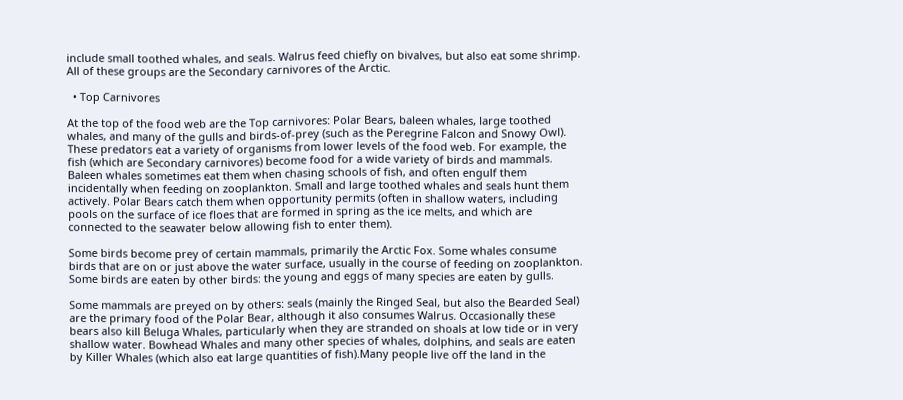include small toothed whales, and seals. Walrus feed chiefly on bivalves, but also eat some shrimp. All of these groups are the Secondary carnivores of the Arctic.

  • Top Carnivores

At the top of the food web are the Top carnivores: Polar Bears, baleen whales, large toothed whales, and many of the gulls and birds-of-prey (such as the Peregrine Falcon and Snowy Owl). These predators eat a variety of organisms from lower levels of the food web. For example, the fish (which are Secondary carnivores) become food for a wide variety of birds and mammals. Baleen whales sometimes eat them when chasing schools of fish, and often engulf them incidentally when feeding on zooplankton. Small and large toothed whales and seals hunt them actively. Polar Bears catch them when opportunity permits (often in shallow waters, including pools on the surface of ice floes that are formed in spring as the ice melts, and which are connected to the seawater below allowing fish to enter them).

Some birds become prey of certain mammals, primarily the Arctic Fox. Some whales consume birds that are on or just above the water surface, usually in the course of feeding on zooplankton. Some birds are eaten by other birds: the young and eggs of many species are eaten by gulls.

Some mammals are preyed on by others: seals (mainly the Ringed Seal, but also the Bearded Seal) are the primary food of the Polar Bear, although it also consumes Walrus. Occasionally these bears also kill Beluga Whales, particularly when they are stranded on shoals at low tide or in very shallow water. Bowhead Whales and many other species of whales, dolphins, and seals are eaten by Killer Whales (which also eat large quantities of fish).Many people live off the land in the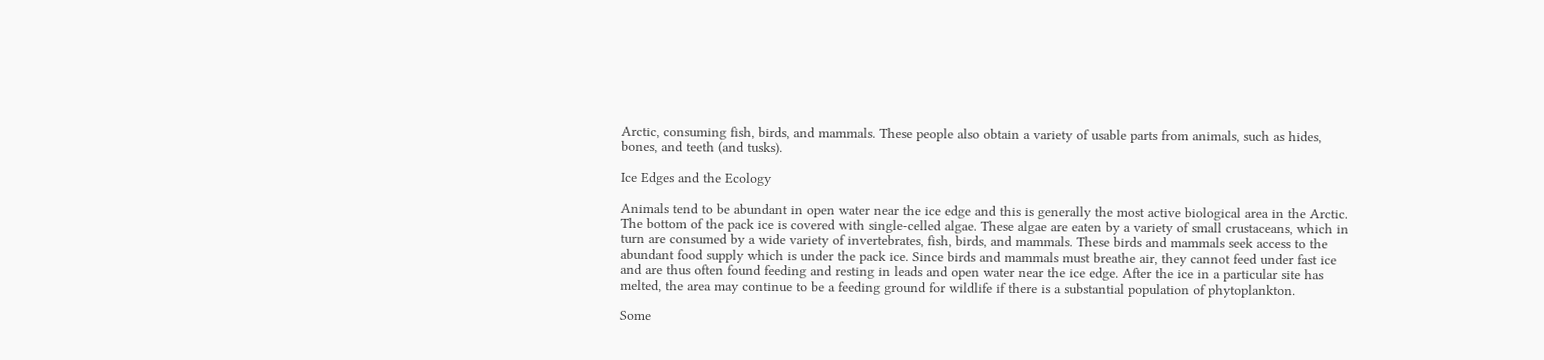Arctic, consuming fish, birds, and mammals. These people also obtain a variety of usable parts from animals, such as hides, bones, and teeth (and tusks).

Ice Edges and the Ecology

Animals tend to be abundant in open water near the ice edge and this is generally the most active biological area in the Arctic. The bottom of the pack ice is covered with single-celled algae. These algae are eaten by a variety of small crustaceans, which in turn are consumed by a wide variety of invertebrates, fish, birds, and mammals. These birds and mammals seek access to the abundant food supply which is under the pack ice. Since birds and mammals must breathe air, they cannot feed under fast ice and are thus often found feeding and resting in leads and open water near the ice edge. After the ice in a particular site has melted, the area may continue to be a feeding ground for wildlife if there is a substantial population of phytoplankton.

Some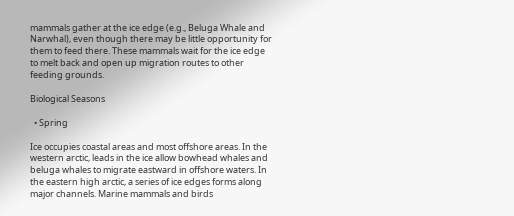mammals gather at the ice edge (e.g., Beluga Whale and Narwhal), even though there may be little opportunity for them to feed there. These mammals wait for the ice edge to melt back and open up migration routes to other feeding grounds.

Biological Seasons

  • Spring

Ice occupies coastal areas and most offshore areas. In the western arctic, leads in the ice allow bowhead whales and beluga whales to migrate eastward in offshore waters. In the eastern high arctic, a series of ice edges forms along major channels. Marine mammals and birds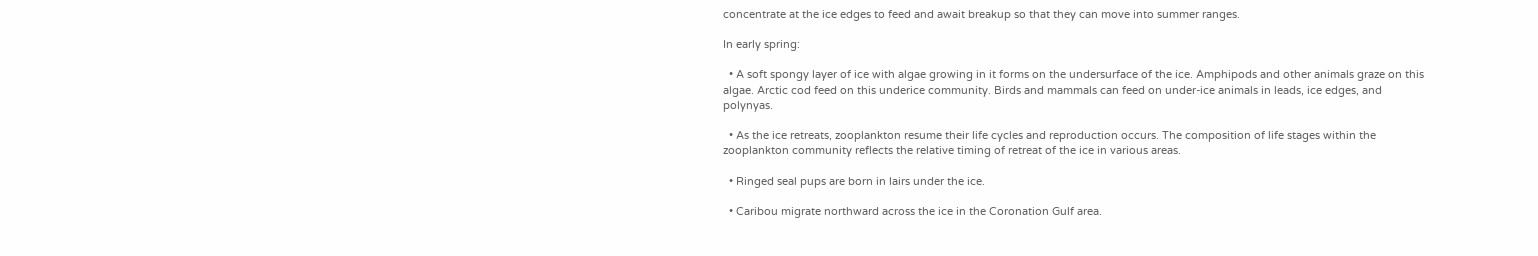concentrate at the ice edges to feed and await breakup so that they can move into summer ranges.

In early spring:

  • A soft spongy layer of ice with algae growing in it forms on the undersurface of the ice. Amphipods and other animals graze on this algae. Arctic cod feed on this underice community. Birds and mammals can feed on under-ice animals in leads, ice edges, and polynyas.

  • As the ice retreats, zooplankton resume their life cycles and reproduction occurs. The composition of life stages within the zooplankton community reflects the relative timing of retreat of the ice in various areas.

  • Ringed seal pups are born in lairs under the ice.

  • Caribou migrate northward across the ice in the Coronation Gulf area.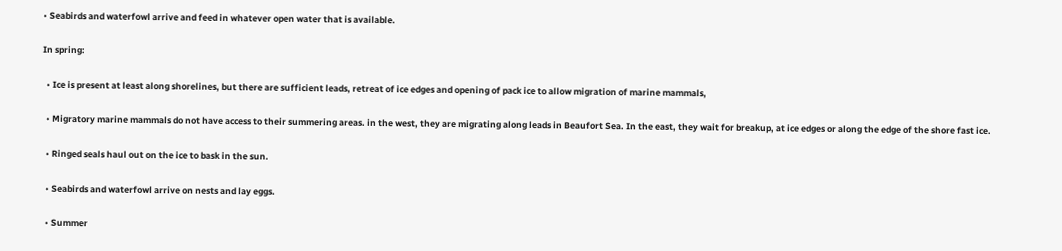• Seabirds and waterfowl arrive and feed in whatever open water that is available.

In spring:

  • Ice is present at least along shorelines, but there are sufficient leads, retreat of ice edges and opening of pack ice to allow migration of marine mammals,

  • Migratory marine mammals do not have access to their summering areas. in the west, they are migrating along leads in Beaufort Sea. In the east, they wait for breakup, at ice edges or along the edge of the shore fast ice.

  • Ringed seals haul out on the ice to bask in the sun.

  • Seabirds and waterfowl arrive on nests and lay eggs.

  • Summer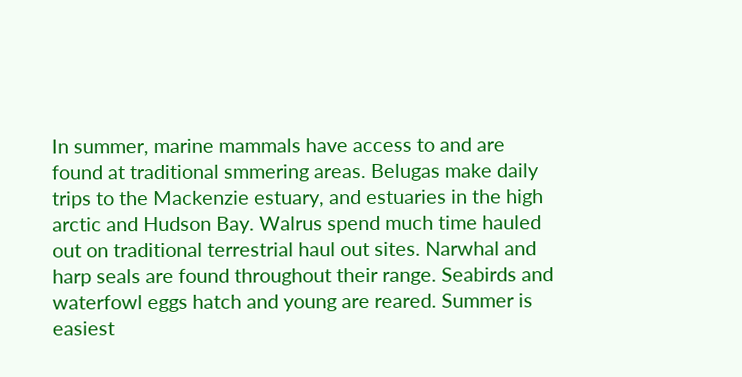In summer, marine mammals have access to and are found at traditional smmering areas. Belugas make daily trips to the Mackenzie estuary, and estuaries in the high arctic and Hudson Bay. Walrus spend much time hauled out on traditional terrestrial haul out sites. Narwhal and harp seals are found throughout their range. Seabirds and waterfowl eggs hatch and young are reared. Summer is easiest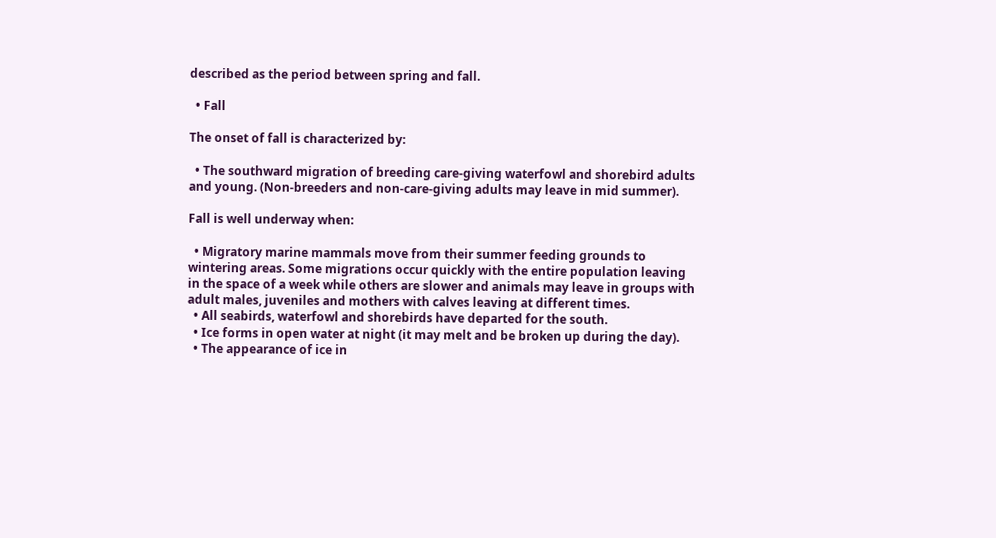described as the period between spring and fall.

  • Fall

The onset of fall is characterized by:

  • The southward migration of breeding care-giving waterfowl and shorebird adults and young. (Non-breeders and non-care-giving adults may leave in mid summer).

Fall is well underway when:

  • Migratory marine mammals move from their summer feeding grounds to wintering areas. Some migrations occur quickly with the entire population leaving in the space of a week while others are slower and animals may leave in groups with adult males, juveniles and mothers with calves leaving at different times.
  • All seabirds, waterfowl and shorebirds have departed for the south.
  • Ice forms in open water at night (it may melt and be broken up during the day).
  • The appearance of ice in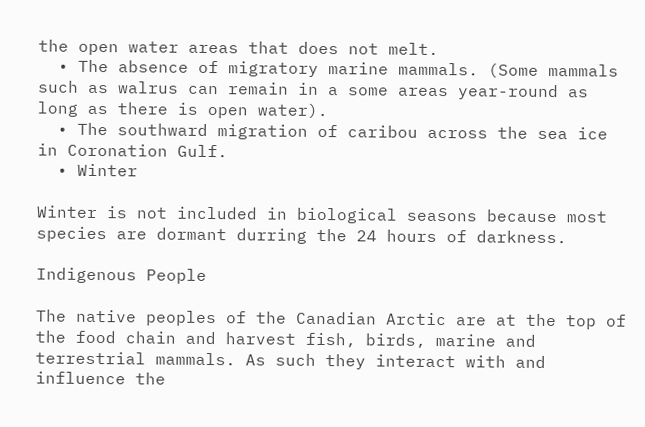the open water areas that does not melt.
  • The absence of migratory marine mammals. (Some mammals such as walrus can remain in a some areas year-round as long as there is open water).
  • The southward migration of caribou across the sea ice in Coronation Gulf.
  • Winter

Winter is not included in biological seasons because most species are dormant durring the 24 hours of darkness.

Indigenous People

The native peoples of the Canadian Arctic are at the top of the food chain and harvest fish, birds, marine and terrestrial mammals. As such they interact with and influence the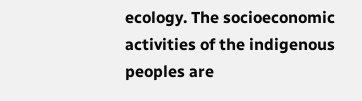ecology. The socioeconomic activities of the indigenous peoples are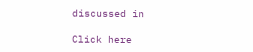discussed in

Click here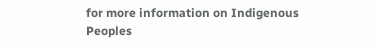for more information on Indigenous Peoples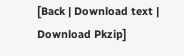[Back | Download text | Download Pkzip]